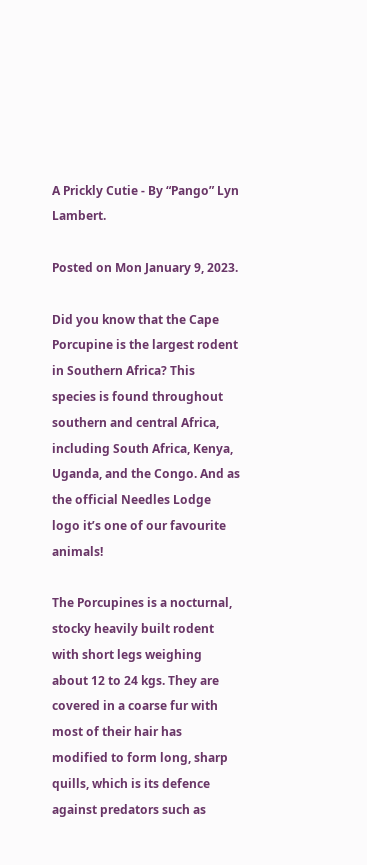A Prickly Cutie - By “Pango” Lyn Lambert.

Posted on Mon January 9, 2023.

Did you know that the Cape Porcupine is the largest rodent in Southern Africa? This species is found throughout southern and central Africa, including South Africa, Kenya, Uganda, and the Congo. And as the official Needles Lodge logo it’s one of our favourite animals!

The Porcupines is a nocturnal, stocky heavily built rodent with short legs weighing about 12 to 24 kgs. They are covered in a coarse fur with most of their hair has modified to form long, sharp quills, which is its defence against predators such as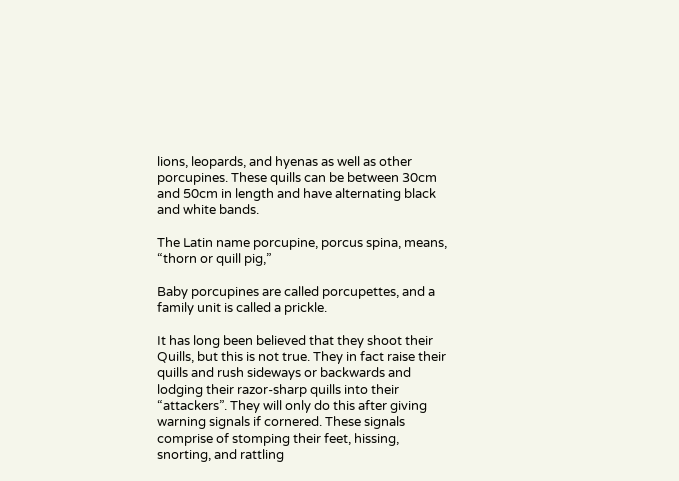lions, leopards, and hyenas as well as other porcupines. These quills can be between 30cm and 50cm in length and have alternating black and white bands.

The Latin name porcupine, porcus spina, means, “thorn or quill pig,”

Baby porcupines are called porcupettes, and a family unit is called a prickle.

It has long been believed that they shoot their Quills, but this is not true. They in fact raise their quills and rush sideways or backwards and lodging their razor-sharp quills into their “attackers”. They will only do this after giving warning signals if cornered. These signals comprise of stomping their feet, hissing, snorting, and rattling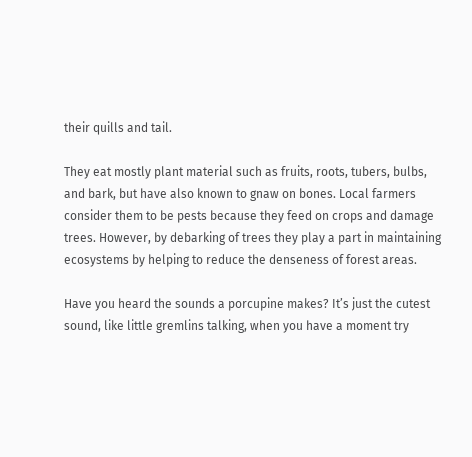their quills and tail.

They eat mostly plant material such as fruits, roots, tubers, bulbs, and bark, but have also known to gnaw on bones. Local farmers consider them to be pests because they feed on crops and damage trees. However, by debarking of trees they play a part in maintaining ecosystems by helping to reduce the denseness of forest areas.

Have you heard the sounds a porcupine makes? It’s just the cutest sound, like little gremlins talking, when you have a moment try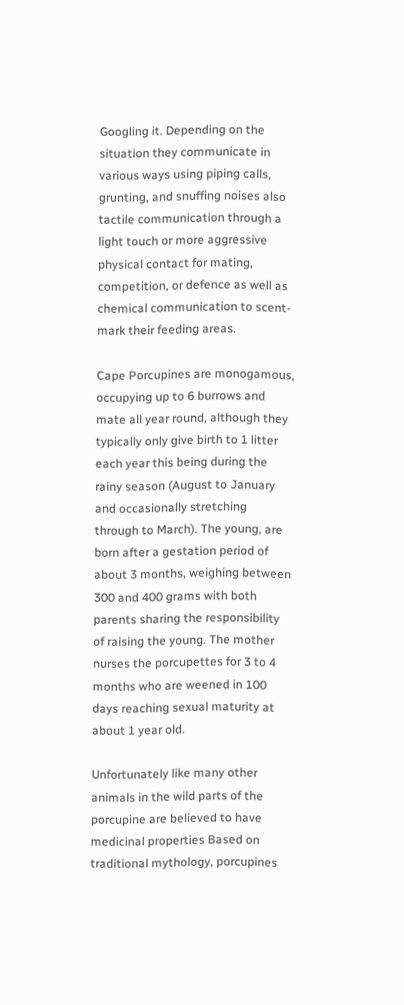Googling it. Depending on the situation they communicate in various ways using piping calls, grunting, and snuffing noises also tactile communication through a light touch or more aggressive physical contact for mating, competition, or defence as well as chemical communication to scent-mark their feeding areas.

Cape Porcupines are monogamous, occupying up to 6 burrows and mate all year round, although they typically only give birth to 1 litter each year this being during the rainy season (August to January and occasionally stretching through to March). The young, are born after a gestation period of about 3 months, weighing between 300 and 400 grams with both parents sharing the responsibility of raising the young. The mother nurses the porcupettes for 3 to 4 months who are weened in 100 days reaching sexual maturity at about 1 year old.

Unfortunately like many other animals in the wild parts of the porcupine are believed to have medicinal properties Based on traditional mythology, porcupines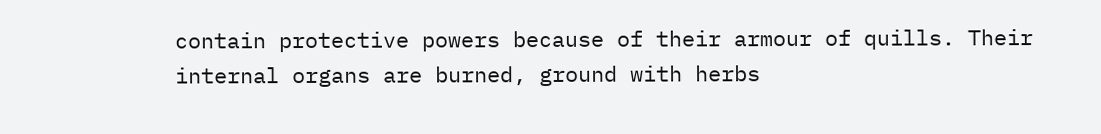contain protective powers because of their armour of quills. Their internal organs are burned, ground with herbs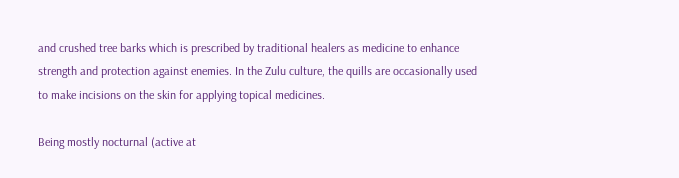and crushed tree barks which is prescribed by traditional healers as medicine to enhance strength and protection against enemies. In the Zulu culture, the quills are occasionally used to make incisions on the skin for applying topical medicines.

Being mostly nocturnal (active at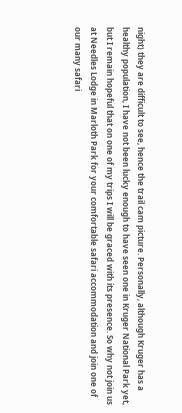night) they are difficult to see, hence the trail cam picture. Personally, although Kruger has a healthy population, I have not been lucky enough to have seen one in Kruger National Park yet, but I remain hopeful that on one of my trips I will be graced with its presence. So why not join us at Needles Lodge in Marloth Park for your comfortable safari accommodation and join one of our many safari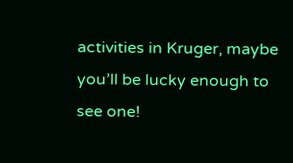activities in Kruger, maybe you’ll be lucky enough to see one!